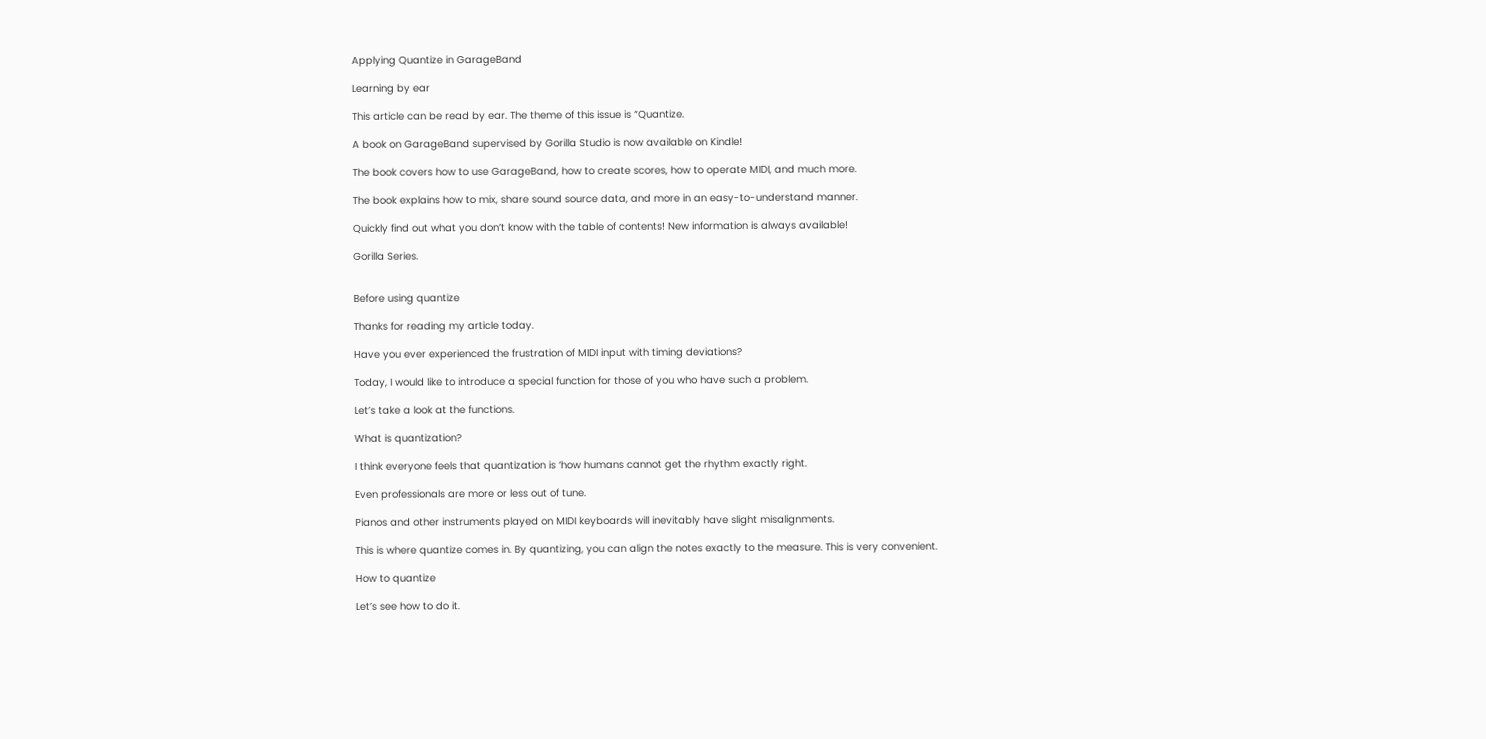Applying Quantize in GarageBand

Learning by ear

This article can be read by ear. The theme of this issue is “Quantize.

A book on GarageBand supervised by Gorilla Studio is now available on Kindle!

The book covers how to use GarageBand, how to create scores, how to operate MIDI, and much more.

The book explains how to mix, share sound source data, and more in an easy-to-understand manner.

Quickly find out what you don’t know with the table of contents! New information is always available!

Gorilla Series.


Before using quantize

Thanks for reading my article today.

Have you ever experienced the frustration of MIDI input with timing deviations?

Today, I would like to introduce a special function for those of you who have such a problem.

Let’s take a look at the functions.

What is quantization?

I think everyone feels that quantization is ‘how humans cannot get the rhythm exactly right.

Even professionals are more or less out of tune.

Pianos and other instruments played on MIDI keyboards will inevitably have slight misalignments.

This is where quantize comes in. By quantizing, you can align the notes exactly to the measure. This is very convenient.

How to quantize

Let’s see how to do it.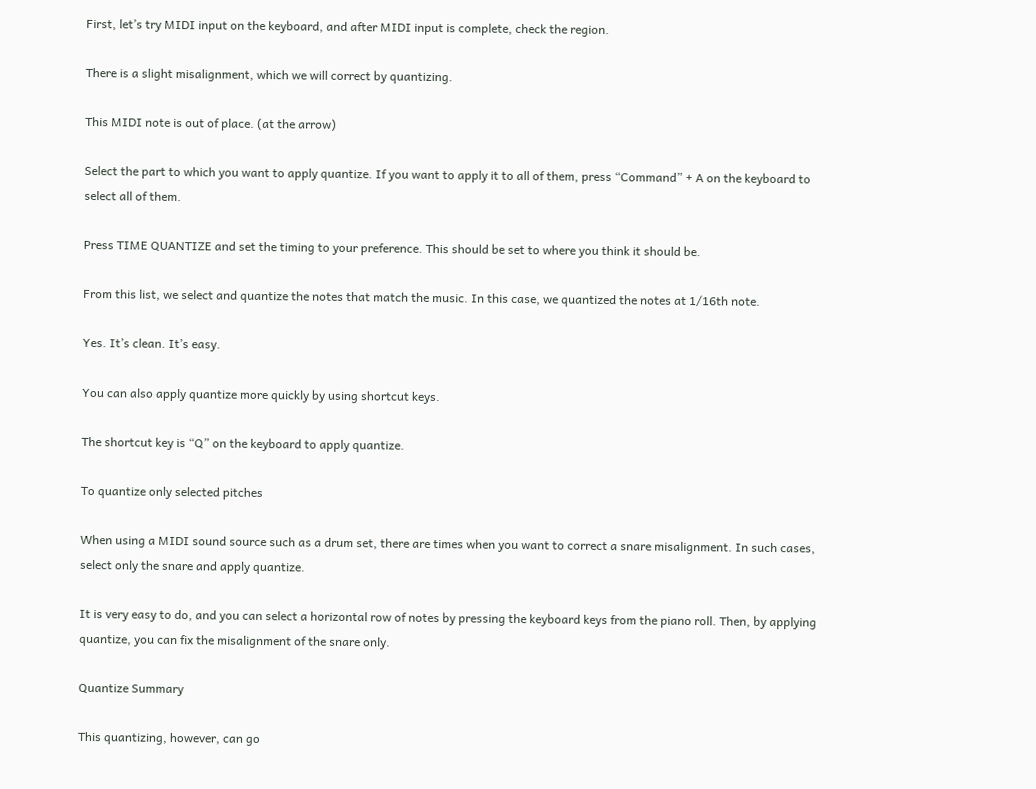First, let’s try MIDI input on the keyboard, and after MIDI input is complete, check the region.

There is a slight misalignment, which we will correct by quantizing.

This MIDI note is out of place. (at the arrow)

Select the part to which you want to apply quantize. If you want to apply it to all of them, press “Command” + A on the keyboard to select all of them.

Press TIME QUANTIZE and set the timing to your preference. This should be set to where you think it should be.

From this list, we select and quantize the notes that match the music. In this case, we quantized the notes at 1/16th note.

Yes. It’s clean. It’s easy.

You can also apply quantize more quickly by using shortcut keys.

The shortcut key is “Q” on the keyboard to apply quantize.

To quantize only selected pitches

When using a MIDI sound source such as a drum set, there are times when you want to correct a snare misalignment. In such cases, select only the snare and apply quantize.

It is very easy to do, and you can select a horizontal row of notes by pressing the keyboard keys from the piano roll. Then, by applying quantize, you can fix the misalignment of the snare only.

Quantize Summary

This quantizing, however, can go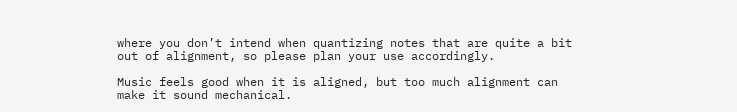where you don’t intend when quantizing notes that are quite a bit out of alignment, so please plan your use accordingly.

Music feels good when it is aligned, but too much alignment can make it sound mechanical.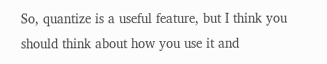So, quantize is a useful feature, but I think you should think about how you use it and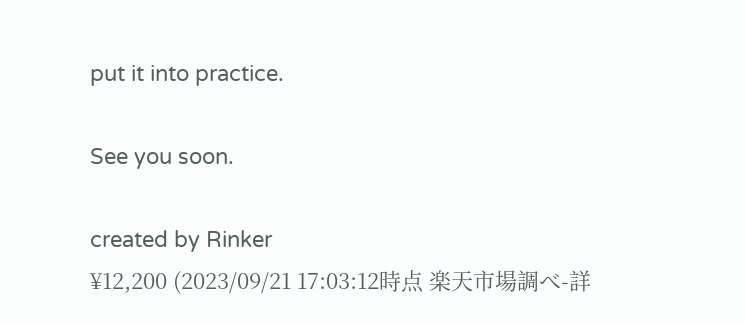put it into practice.

See you soon.

created by Rinker
¥12,200 (2023/09/21 17:03:12時点 楽天市場調べ-詳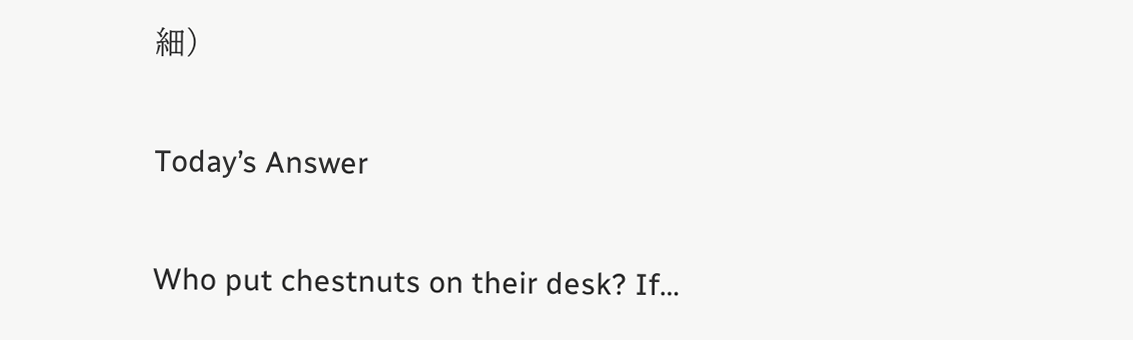細)

Today’s Answer

Who put chestnuts on their desk? If…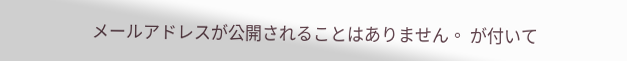メールアドレスが公開されることはありません。 が付いて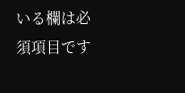いる欄は必須項目です